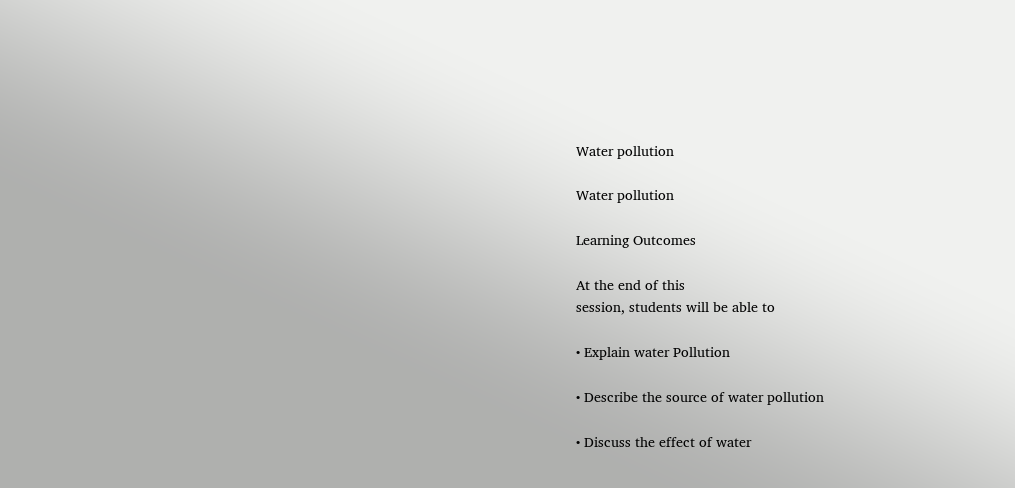Water pollution

Water pollution

Learning Outcomes

At the end of this
session, students will be able to

• Explain water Pollution

• Describe the source of water pollution

• Discuss the effect of water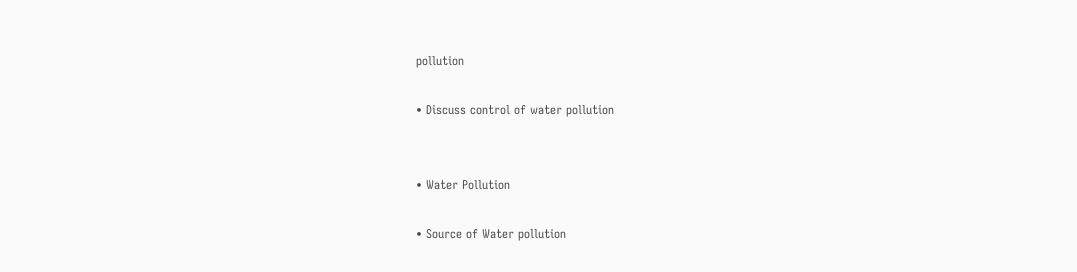pollution

• Discuss control of water pollution


• Water Pollution

• Source of Water pollution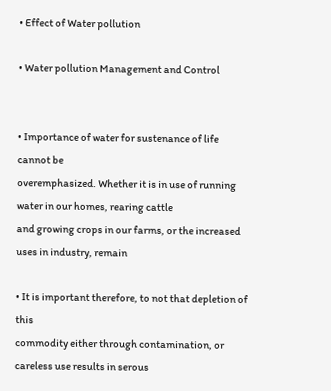• Effect of Water pollution

• Water pollution Management and Control


• Importance of water for sustenance of life cannot be
overemphasized. Whether it is in use of running water in our homes, rearing cattle
and growing crops in our farms, or the increased uses in industry, remain

• It is important therefore, to not that depletion of this
commodity either through contamination, or careless use results in serous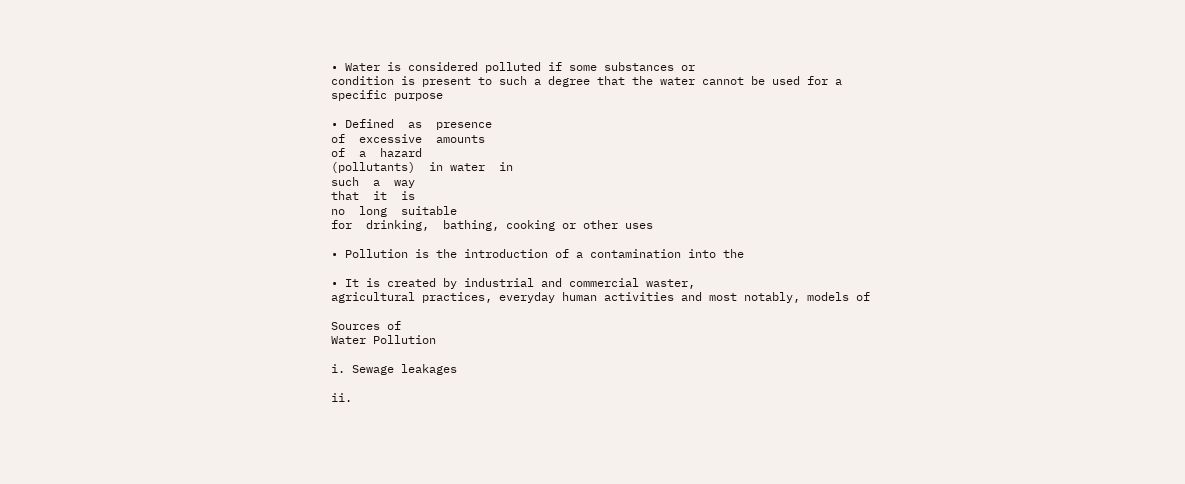• Water is considered polluted if some substances or
condition is present to such a degree that the water cannot be used for a
specific purpose

• Defined  as  presence
of  excessive  amounts
of  a  hazard
(pollutants)  in water  in
such  a  way
that  it  is
no  long  suitable
for  drinking,  bathing, cooking or other uses

• Pollution is the introduction of a contamination into the

• It is created by industrial and commercial waster,
agricultural practices, everyday human activities and most notably, models of

Sources of
Water Pollution

i. Sewage leakages

ii.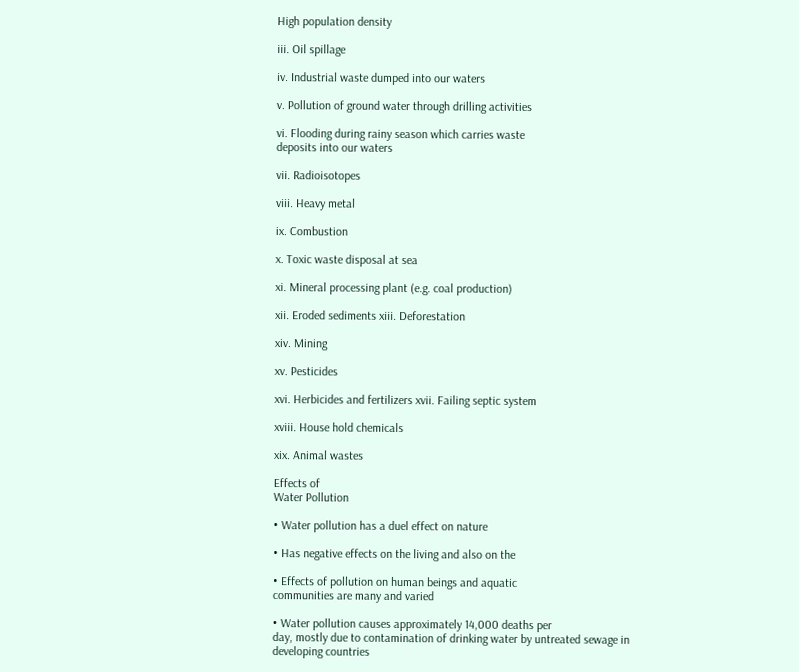High population density

iii. Oil spillage

iv. Industrial waste dumped into our waters

v. Pollution of ground water through drilling activities

vi. Flooding during rainy season which carries waste
deposits into our waters

vii. Radioisotopes

viii. Heavy metal

ix. Combustion

x. Toxic waste disposal at sea

xi. Mineral processing plant (e.g. coal production)

xii. Eroded sediments xiii. Deforestation

xiv. Mining

xv. Pesticides

xvi. Herbicides and fertilizers xvii. Failing septic system

xviii. House hold chemicals

xix. Animal wastes

Effects of
Water Pollution

• Water pollution has a duel effect on nature

• Has negative effects on the living and also on the

• Effects of pollution on human beings and aquatic
communities are many and varied

• Water pollution causes approximately 14,000 deaths per
day, mostly due to contamination of drinking water by untreated sewage in
developing countries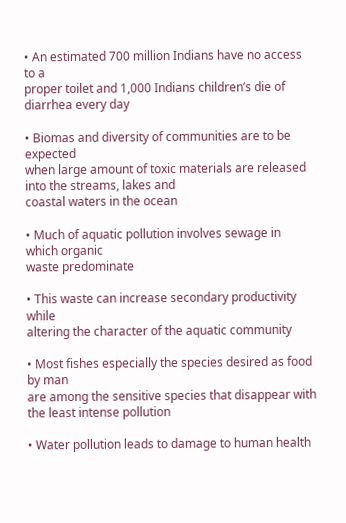• An estimated 700 million Indians have no access to a
proper toilet and 1,000 Indians children’s die of diarrhea every day

• Biomas and diversity of communities are to be expected
when large amount of toxic materials are released into the streams, lakes and
coastal waters in the ocean

• Much of aquatic pollution involves sewage in which organic
waste predominate

• This waste can increase secondary productivity while
altering the character of the aquatic community

• Most fishes especially the species desired as food by man
are among the sensitive species that disappear with the least intense pollution

• Water pollution leads to damage to human health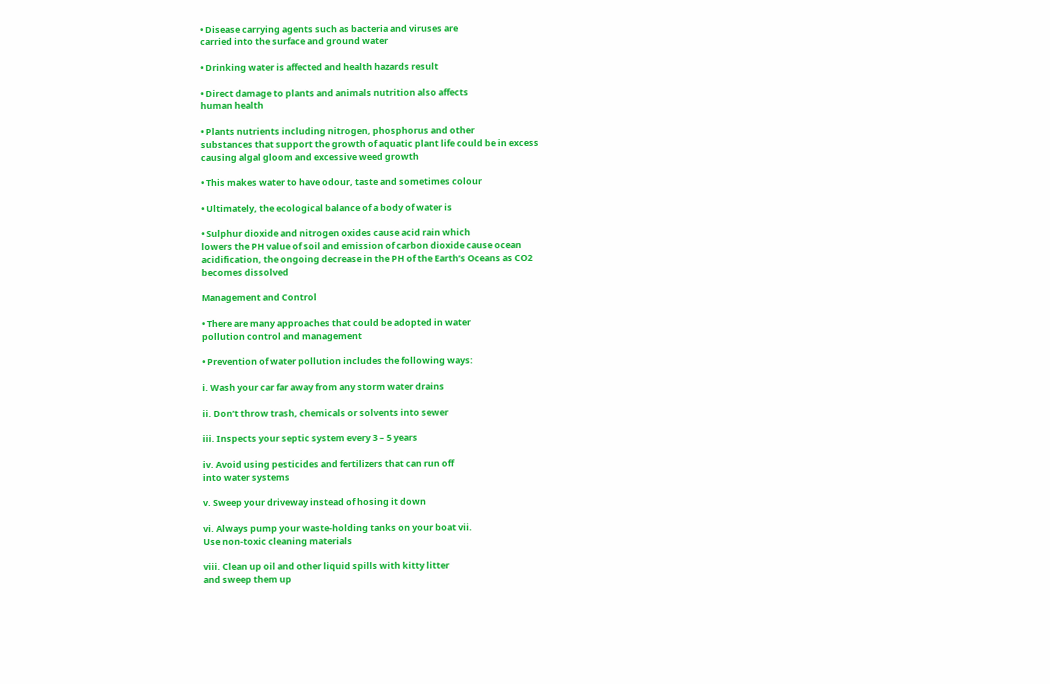• Disease carrying agents such as bacteria and viruses are
carried into the surface and ground water

• Drinking water is affected and health hazards result

• Direct damage to plants and animals nutrition also affects
human health

• Plants nutrients including nitrogen, phosphorus and other
substances that support the growth of aquatic plant life could be in excess
causing algal gloom and excessive weed growth

• This makes water to have odour, taste and sometimes colour

• Ultimately, the ecological balance of a body of water is

• Sulphur dioxide and nitrogen oxides cause acid rain which
lowers the PH value of soil and emission of carbon dioxide cause ocean
acidification, the ongoing decrease in the PH of the Earth’s Oceans as CO2
becomes dissolved

Management and Control

• There are many approaches that could be adopted in water
pollution control and management

• Prevention of water pollution includes the following ways:

i. Wash your car far away from any storm water drains

ii. Don’t throw trash, chemicals or solvents into sewer

iii. Inspects your septic system every 3 – 5 years

iv. Avoid using pesticides and fertilizers that can run off
into water systems

v. Sweep your driveway instead of hosing it down

vi. Always pump your waste-holding tanks on your boat vii.
Use non-toxic cleaning materials

viii. Clean up oil and other liquid spills with kitty litter
and sweep them up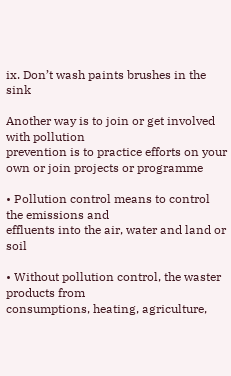ix. Don’t wash paints brushes in the sink

Another way is to join or get involved with pollution
prevention is to practice efforts on your own or join projects or programme

• Pollution control means to control the emissions and
effluents into the air, water and land or soil

• Without pollution control, the waster products from
consumptions, heating, agriculture,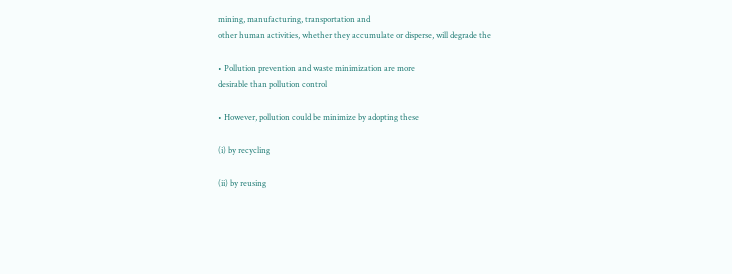mining, manufacturing, transportation and
other human activities, whether they accumulate or disperse, will degrade the

• Pollution prevention and waste minimization are more
desirable than pollution control

• However, pollution could be minimize by adopting these

(i) by recycling

(ii) by reusing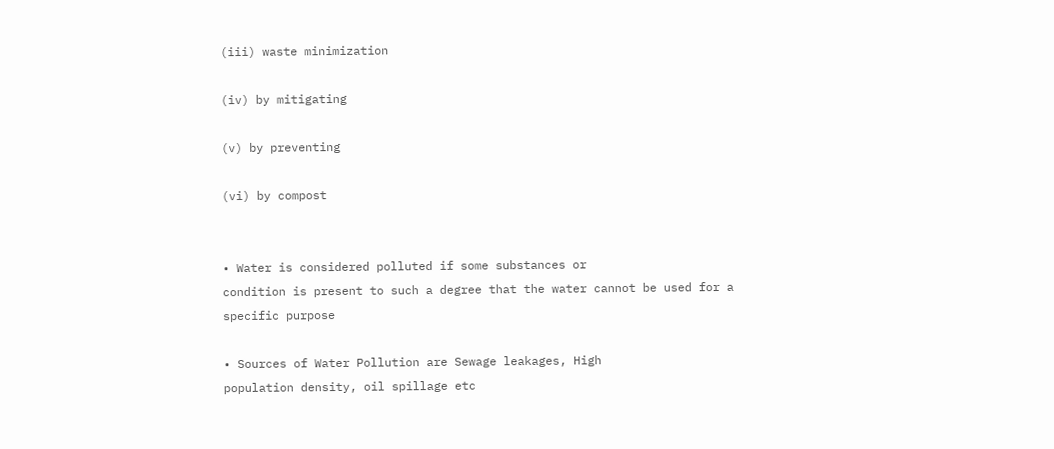(iii) waste minimization

(iv) by mitigating

(v) by preventing

(vi) by compost


• Water is considered polluted if some substances or
condition is present to such a degree that the water cannot be used for a
specific purpose

• Sources of Water Pollution are Sewage leakages, High
population density, oil spillage etc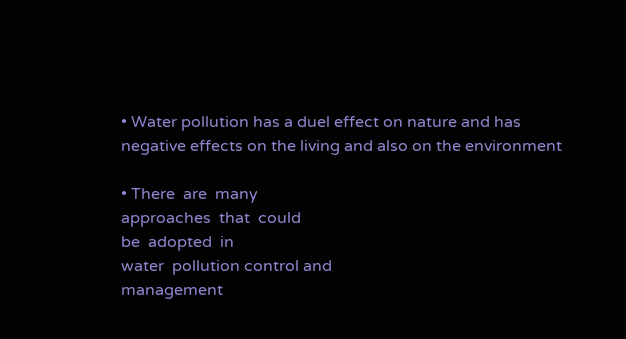• Water pollution has a duel effect on nature and has
negative effects on the living and also on the environment

• There  are  many
approaches  that  could
be  adopted  in
water  pollution control and
management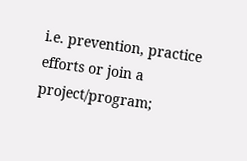i.e. prevention, practice efforts or join a project/program;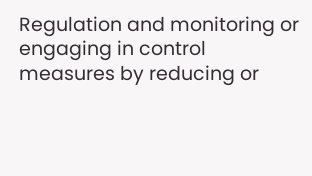Regulation and monitoring or engaging in control measures by reducing or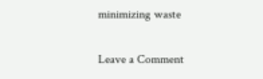minimizing waste

Leave a Comment